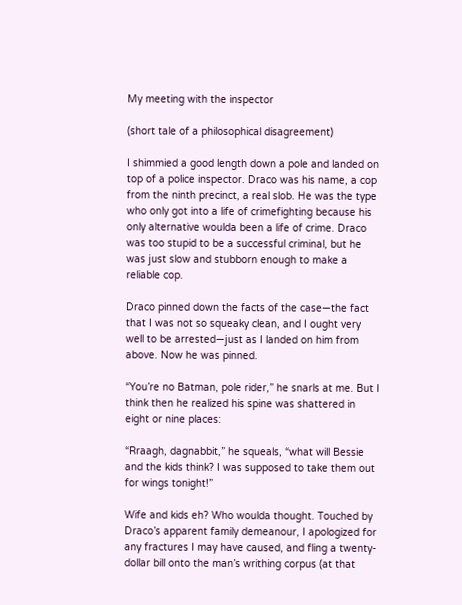My meeting with the inspector

(short tale of a philosophical disagreement)

I shimmied a good length down a pole and landed on top of a police inspector. Draco was his name, a cop from the ninth precinct, a real slob. He was the type who only got into a life of crimefighting because his only alternative woulda been a life of crime. Draco was too stupid to be a successful criminal, but he was just slow and stubborn enough to make a reliable cop.

Draco pinned down the facts of the case—the fact that I was not so squeaky clean, and I ought very well to be arrested—just as I landed on him from above. Now he was pinned.

“You’re no Batman, pole rider,” he snarls at me. But I think then he realized his spine was shattered in eight or nine places:

“Rraagh, dagnabbit,” he squeals, “what will Bessie and the kids think? I was supposed to take them out for wings tonight!”

Wife and kids eh? Who woulda thought. Touched by Draco’s apparent family demeanour, I apologized for any fractures I may have caused, and fling a twenty-dollar bill onto the man’s writhing corpus (at that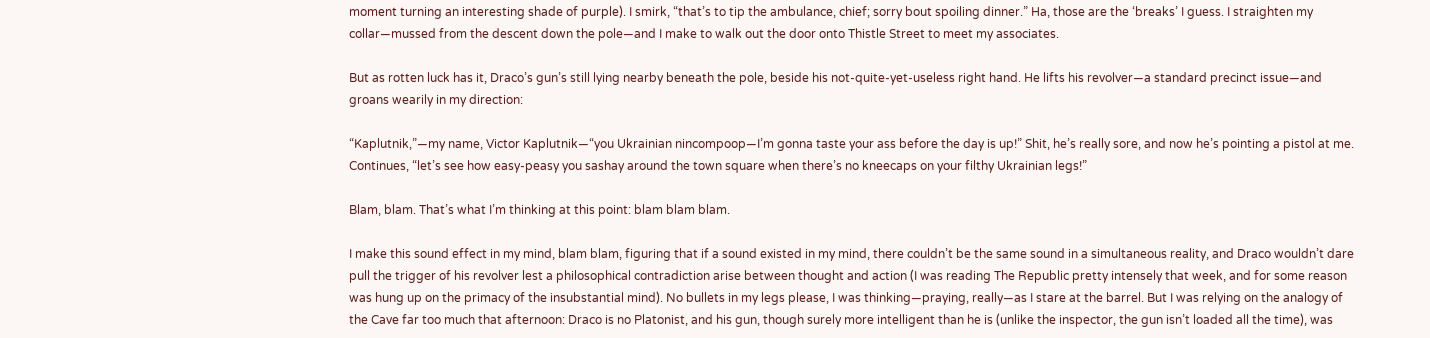moment turning an interesting shade of purple). I smirk, “that’s to tip the ambulance, chief; sorry bout spoiling dinner.” Ha, those are the ‘breaks’ I guess. I straighten my collar—mussed from the descent down the pole—and I make to walk out the door onto Thistle Street to meet my associates.

But as rotten luck has it, Draco’s gun’s still lying nearby beneath the pole, beside his not-quite-yet-useless right hand. He lifts his revolver—a standard precinct issue—and groans wearily in my direction:

“Kaplutnik,”—my name, Victor Kaplutnik—“you Ukrainian nincompoop—I’m gonna taste your ass before the day is up!” Shit, he’s really sore, and now he’s pointing a pistol at me. Continues, “let’s see how easy-peasy you sashay around the town square when there’s no kneecaps on your filthy Ukrainian legs!”

Blam, blam. That’s what I’m thinking at this point: blam blam blam.

I make this sound effect in my mind, blam blam, figuring that if a sound existed in my mind, there couldn’t be the same sound in a simultaneous reality, and Draco wouldn’t dare pull the trigger of his revolver lest a philosophical contradiction arise between thought and action (I was reading The Republic pretty intensely that week, and for some reason was hung up on the primacy of the insubstantial mind). No bullets in my legs please, I was thinking—praying, really—as I stare at the barrel. But I was relying on the analogy of the Cave far too much that afternoon: Draco is no Platonist, and his gun, though surely more intelligent than he is (unlike the inspector, the gun isn’t loaded all the time), was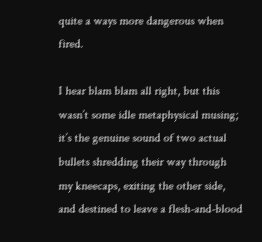quite a ways more dangerous when fired.

I hear blam blam all right, but this wasn’t some idle metaphysical musing; it’s the genuine sound of two actual bullets shredding their way through my kneecaps, exiting the other side, and destined to leave a flesh-and-blood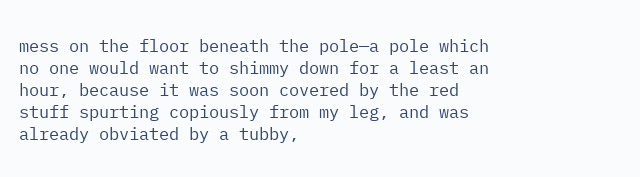mess on the floor beneath the pole—a pole which no one would want to shimmy down for a least an hour, because it was soon covered by the red stuff spurting copiously from my leg, and was already obviated by a tubby,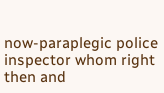now-paraplegic police inspector whom right then and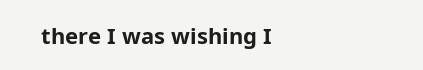there I was wishing I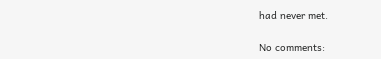had never met.

No comments: